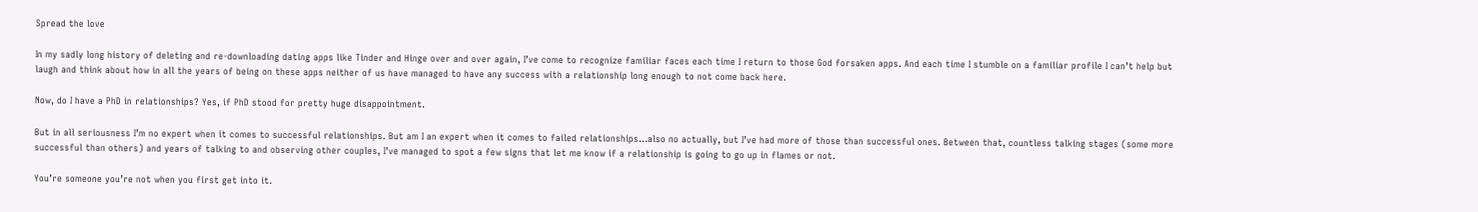Spread the love

In my sadly long history of deleting and re-downloading dating apps like Tinder and Hinge over and over again, I’ve come to recognize familiar faces each time I return to those God forsaken apps. And each time I stumble on a familiar profile I can’t help but laugh and think about how in all the years of being on these apps neither of us have managed to have any success with a relationship long enough to not come back here.

Now, do I have a PhD in relationships? Yes, if PhD stood for pretty huge disappointment.

But in all seriousness I’m no expert when it comes to successful relationships. But am I an expert when it comes to failed relationships…also no actually, but I’ve had more of those than successful ones. Between that, countless talking stages (some more successful than others) and years of talking to and observing other couples, I’ve managed to spot a few signs that let me know if a relationship is going to go up in flames or not.

You’re someone you’re not when you first get into it.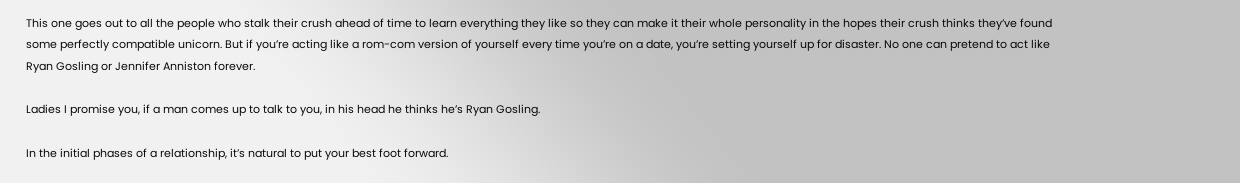This one goes out to all the people who stalk their crush ahead of time to learn everything they like so they can make it their whole personality in the hopes their crush thinks they’ve found some perfectly compatible unicorn. But if you’re acting like a rom-com version of yourself every time you’re on a date, you’re setting yourself up for disaster. No one can pretend to act like Ryan Gosling or Jennifer Anniston forever.

Ladies I promise you, if a man comes up to talk to you, in his head he thinks he’s Ryan Gosling.

In the initial phases of a relationship, it’s natural to put your best foot forward.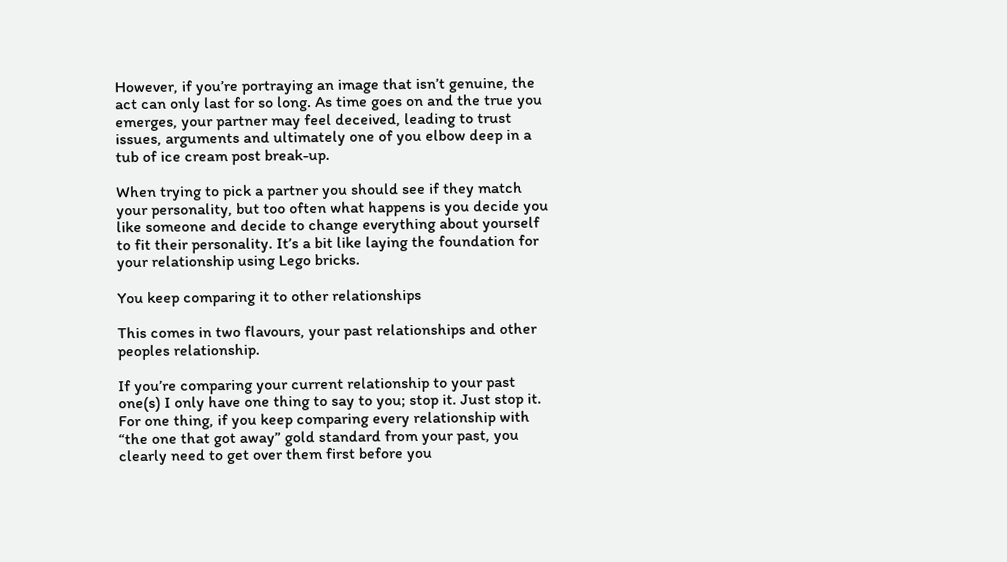However, if you’re portraying an image that isn’t genuine, the act can only last for so long. As time goes on and the true you emerges, your partner may feel deceived, leading to trust issues, arguments and ultimately one of you elbow deep in a tub of ice cream post break-up.

When trying to pick a partner you should see if they match your personality, but too often what happens is you decide you like someone and decide to change everything about yourself to fit their personality. It’s a bit like laying the foundation for your relationship using Lego bricks.

You keep comparing it to other relationships

This comes in two flavours, your past relationships and other peoples relationship.

If you’re comparing your current relationship to your past one(s) I only have one thing to say to you; stop it. Just stop it. For one thing, if you keep comparing every relationship with “the one that got away” gold standard from your past, you clearly need to get over them first before you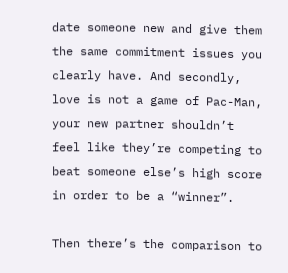date someone new and give them the same commitment issues you clearly have. And secondly, love is not a game of Pac-Man, your new partner shouldn’t feel like they’re competing to beat someone else’s high score in order to be a “winner”.

Then there’s the comparison to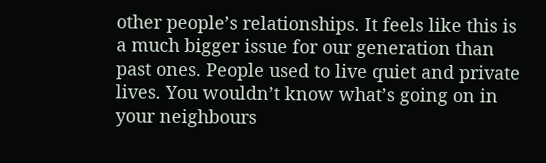other people’s relationships. It feels like this is a much bigger issue for our generation than past ones. People used to live quiet and private lives. You wouldn’t know what’s going on in your neighbours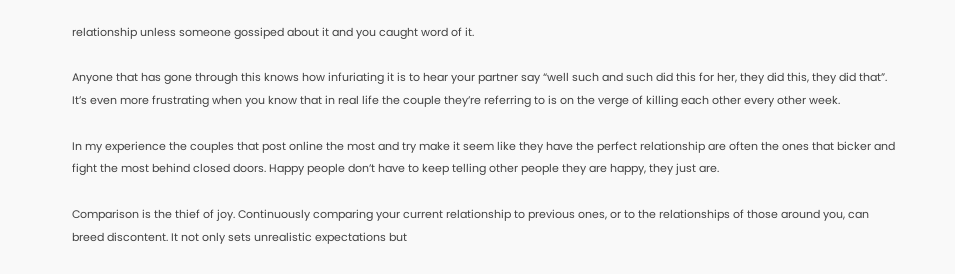relationship unless someone gossiped about it and you caught word of it.

Anyone that has gone through this knows how infuriating it is to hear your partner say “well such and such did this for her, they did this, they did that”. It’s even more frustrating when you know that in real life the couple they’re referring to is on the verge of killing each other every other week.

In my experience the couples that post online the most and try make it seem like they have the perfect relationship are often the ones that bicker and fight the most behind closed doors. Happy people don’t have to keep telling other people they are happy, they just are.

Comparison is the thief of joy. Continuously comparing your current relationship to previous ones, or to the relationships of those around you, can breed discontent. It not only sets unrealistic expectations but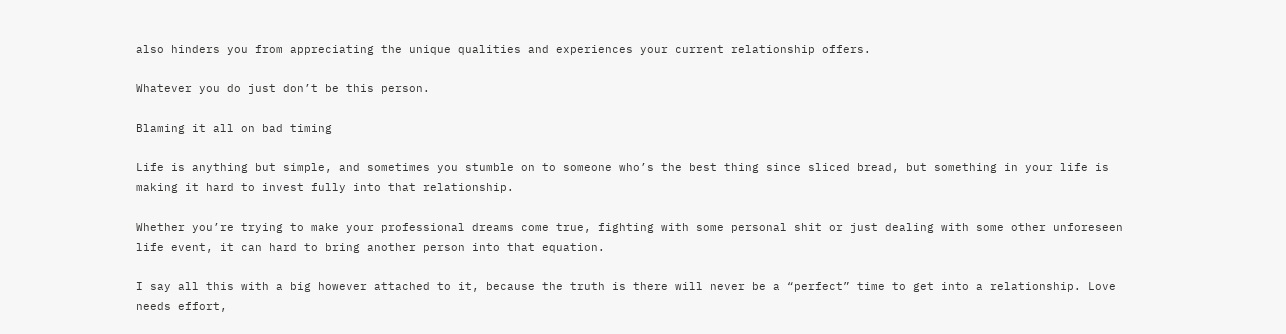also hinders you from appreciating the unique qualities and experiences your current relationship offers.

Whatever you do just don’t be this person.

Blaming it all on bad timing

Life is anything but simple, and sometimes you stumble on to someone who’s the best thing since sliced bread, but something in your life is making it hard to invest fully into that relationship.

Whether you’re trying to make your professional dreams come true, fighting with some personal shit or just dealing with some other unforeseen life event, it can hard to bring another person into that equation.

I say all this with a big however attached to it, because the truth is there will never be a “perfect” time to get into a relationship. Love needs effort,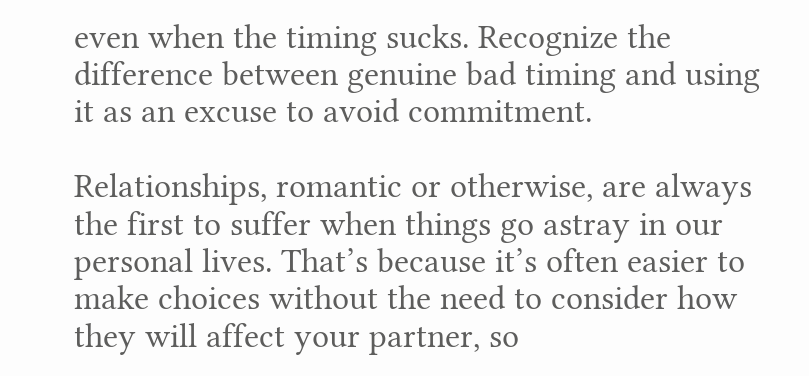even when the timing sucks. Recognize the difference between genuine bad timing and using it as an excuse to avoid commitment.

Relationships, romantic or otherwise, are always the first to suffer when things go astray in our personal lives. That’s because it’s often easier to make choices without the need to consider how they will affect your partner, so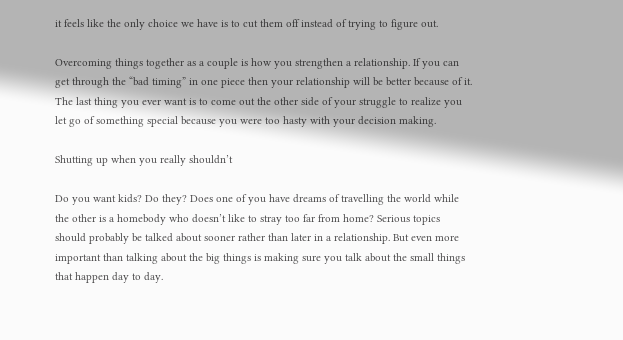it feels like the only choice we have is to cut them off instead of trying to figure out.

Overcoming things together as a couple is how you strengthen a relationship. If you can get through the “bad timing” in one piece then your relationship will be better because of it. The last thing you ever want is to come out the other side of your struggle to realize you let go of something special because you were too hasty with your decision making.

Shutting up when you really shouldn’t

Do you want kids? Do they? Does one of you have dreams of travelling the world while the other is a homebody who doesn’t like to stray too far from home? Serious topics should probably be talked about sooner rather than later in a relationship. But even more important than talking about the big things is making sure you talk about the small things that happen day to day.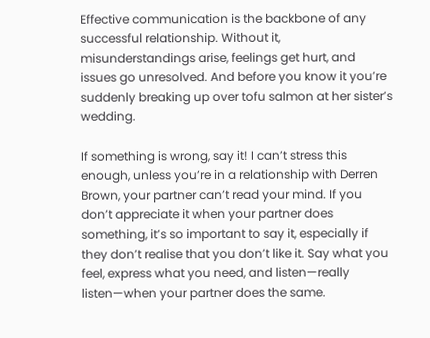Effective communication is the backbone of any successful relationship. Without it, misunderstandings arise, feelings get hurt, and issues go unresolved. And before you know it you’re suddenly breaking up over tofu salmon at her sister’s wedding.

If something is wrong, say it! I can’t stress this enough, unless you’re in a relationship with Derren Brown, your partner can’t read your mind. If you don’t appreciate it when your partner does something, it’s so important to say it, especially if they don’t realise that you don’t like it. Say what you feel, express what you need, and listen—really listen—when your partner does the same.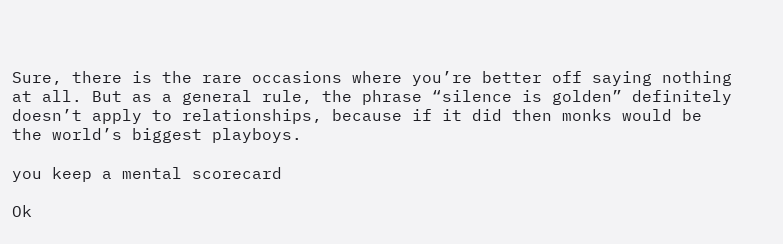Sure, there is the rare occasions where you’re better off saying nothing at all. But as a general rule, the phrase “silence is golden” definitely doesn’t apply to relationships, because if it did then monks would be the world’s biggest playboys.

you keep a mental scorecard

Ok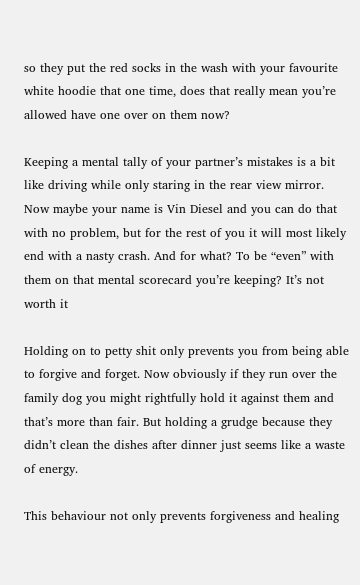so they put the red socks in the wash with your favourite white hoodie that one time, does that really mean you’re allowed have one over on them now?

Keeping a mental tally of your partner’s mistakes is a bit like driving while only staring in the rear view mirror. Now maybe your name is Vin Diesel and you can do that with no problem, but for the rest of you it will most likely end with a nasty crash. And for what? To be “even” with them on that mental scorecard you’re keeping? It’s not worth it

Holding on to petty shit only prevents you from being able to forgive and forget. Now obviously if they run over the family dog you might rightfully hold it against them and that’s more than fair. But holding a grudge because they didn’t clean the dishes after dinner just seems like a waste of energy.

This behaviour not only prevents forgiveness and healing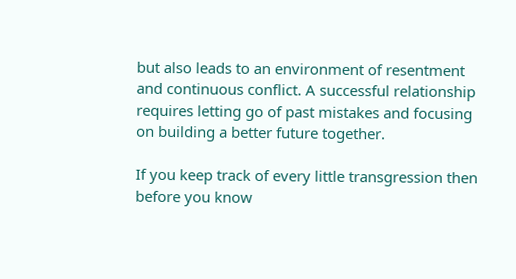but also leads to an environment of resentment and continuous conflict. A successful relationship requires letting go of past mistakes and focusing on building a better future together.

If you keep track of every little transgression then before you know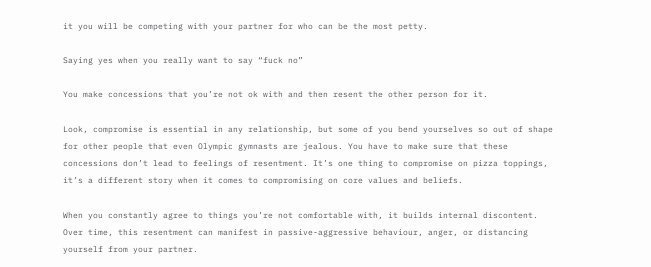it you will be competing with your partner for who can be the most petty.

Saying yes when you really want to say “fuck no”

You make concessions that you’re not ok with and then resent the other person for it.

Look, compromise is essential in any relationship, but some of you bend yourselves so out of shape for other people that even Olympic gymnasts are jealous. You have to make sure that these concessions don’t lead to feelings of resentment. It’s one thing to compromise on pizza toppings, it’s a different story when it comes to compromising on core values and beliefs.

When you constantly agree to things you’re not comfortable with, it builds internal discontent. Over time, this resentment can manifest in passive-aggressive behaviour, anger, or distancing yourself from your partner.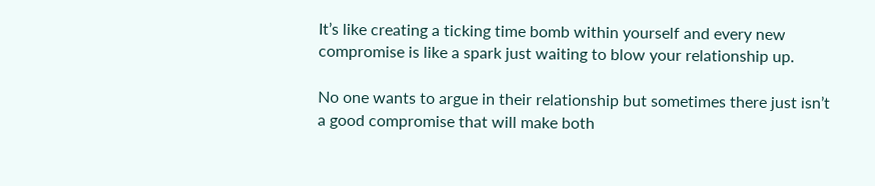It’s like creating a ticking time bomb within yourself and every new compromise is like a spark just waiting to blow your relationship up.

No one wants to argue in their relationship but sometimes there just isn’t a good compromise that will make both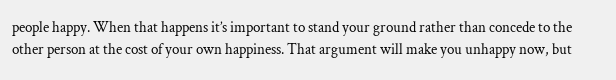people happy. When that happens it’s important to stand your ground rather than concede to the other person at the cost of your own happiness. That argument will make you unhappy now, but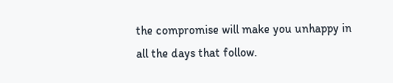the compromise will make you unhappy in all the days that follow.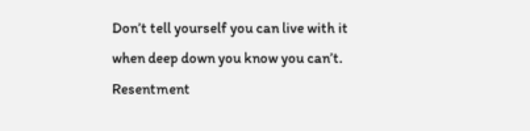Don’t tell yourself you can live with it when deep down you know you can’t. Resentment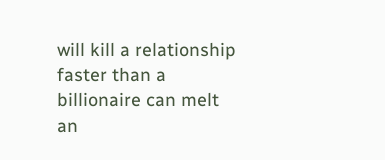will kill a relationship faster than a billionaire can melt an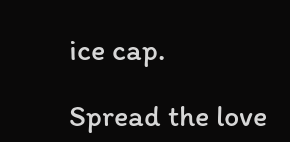ice cap.

Spread the love